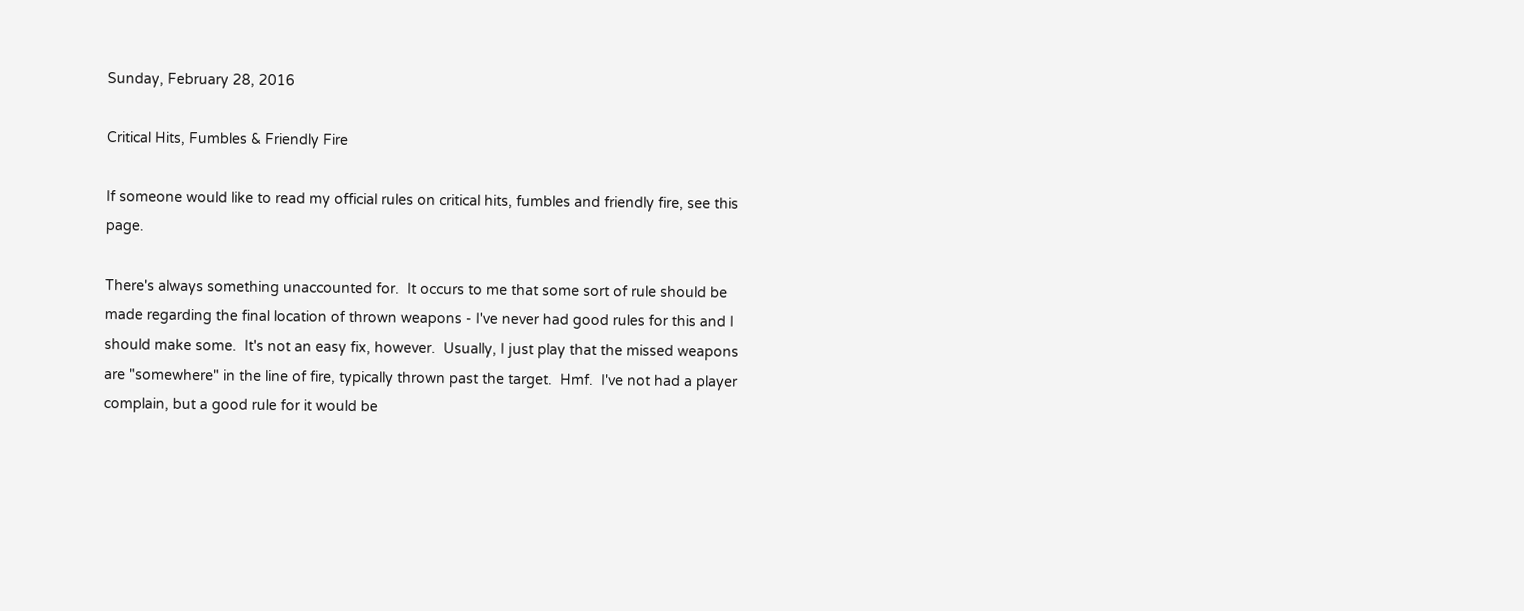Sunday, February 28, 2016

Critical Hits, Fumbles & Friendly Fire

If someone would like to read my official rules on critical hits, fumbles and friendly fire, see this page.

There's always something unaccounted for.  It occurs to me that some sort of rule should be made regarding the final location of thrown weapons - I've never had good rules for this and I should make some.  It's not an easy fix, however.  Usually, I just play that the missed weapons are "somewhere" in the line of fire, typically thrown past the target.  Hmf.  I've not had a player complain, but a good rule for it would be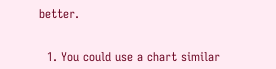better.


  1. You could use a chart similar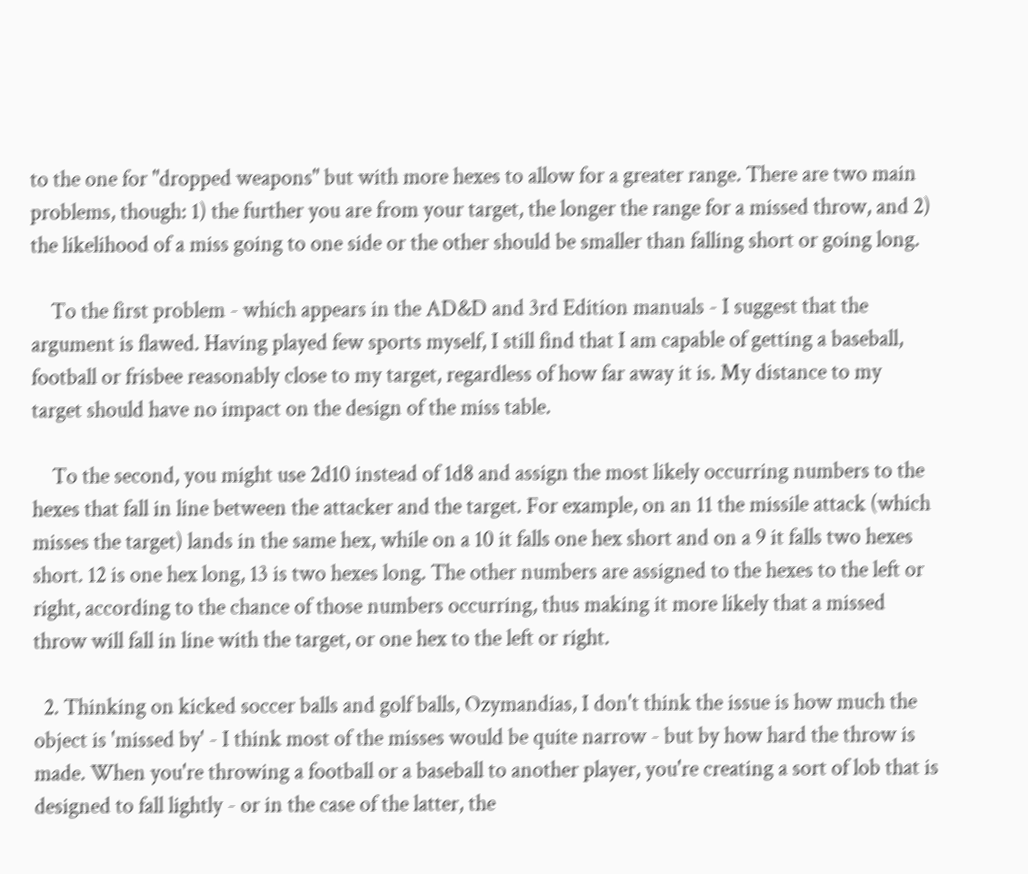to the one for "dropped weapons" but with more hexes to allow for a greater range. There are two main problems, though: 1) the further you are from your target, the longer the range for a missed throw, and 2) the likelihood of a miss going to one side or the other should be smaller than falling short or going long.

    To the first problem - which appears in the AD&D and 3rd Edition manuals - I suggest that the argument is flawed. Having played few sports myself, I still find that I am capable of getting a baseball, football or frisbee reasonably close to my target, regardless of how far away it is. My distance to my target should have no impact on the design of the miss table.

    To the second, you might use 2d10 instead of 1d8 and assign the most likely occurring numbers to the hexes that fall in line between the attacker and the target. For example, on an 11 the missile attack (which misses the target) lands in the same hex, while on a 10 it falls one hex short and on a 9 it falls two hexes short. 12 is one hex long, 13 is two hexes long. The other numbers are assigned to the hexes to the left or right, according to the chance of those numbers occurring, thus making it more likely that a missed throw will fall in line with the target, or one hex to the left or right.

  2. Thinking on kicked soccer balls and golf balls, Ozymandias, I don't think the issue is how much the object is 'missed by' - I think most of the misses would be quite narrow - but by how hard the throw is made. When you're throwing a football or a baseball to another player, you're creating a sort of lob that is designed to fall lightly - or in the case of the latter, the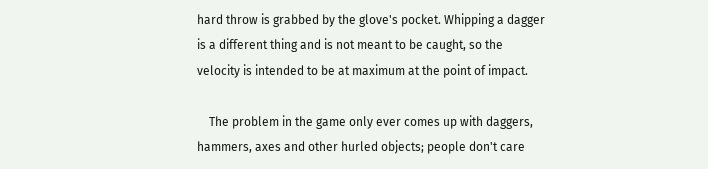hard throw is grabbed by the glove's pocket. Whipping a dagger is a different thing and is not meant to be caught, so the velocity is intended to be at maximum at the point of impact.

    The problem in the game only ever comes up with daggers, hammers, axes and other hurled objects; people don't care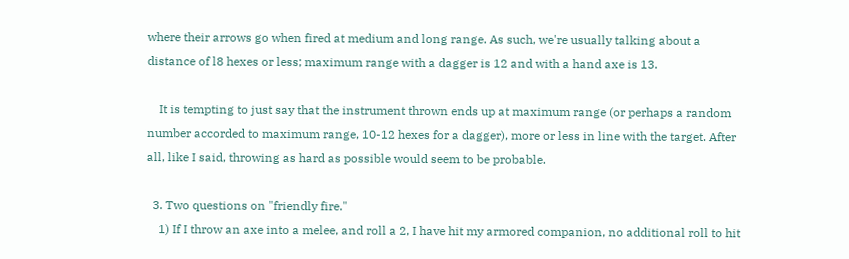where their arrows go when fired at medium and long range. As such, we're usually talking about a distance of l8 hexes or less; maximum range with a dagger is 12 and with a hand axe is 13.

    It is tempting to just say that the instrument thrown ends up at maximum range (or perhaps a random number accorded to maximum range, 10-12 hexes for a dagger), more or less in line with the target. After all, like I said, throwing as hard as possible would seem to be probable.

  3. Two questions on "friendly fire."
    1) If I throw an axe into a melee, and roll a 2, I have hit my armored companion, no additional roll to hit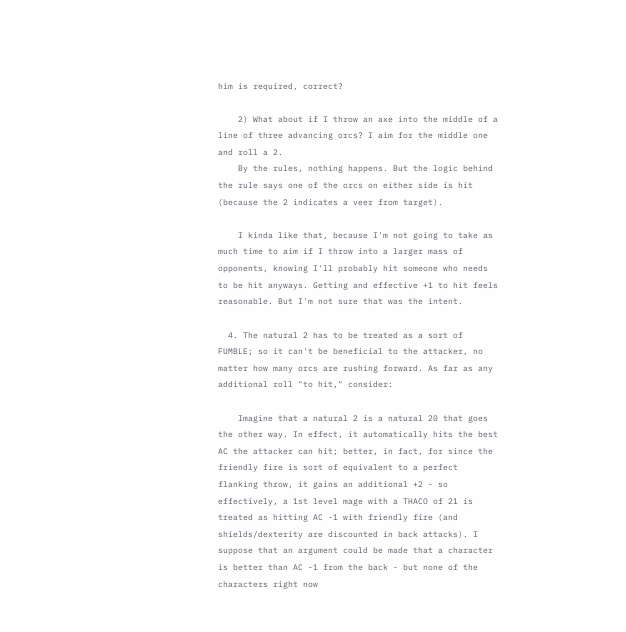him is required, correct?

    2) What about if I throw an axe into the middle of a line of three advancing orcs? I aim for the middle one and roll a 2.
    By the rules, nothing happens. But the logic behind the rule says one of the orcs on either side is hit (because the 2 indicates a veer from target).

    I kinda like that, because I'm not going to take as much time to aim if I throw into a larger mass of opponents, knowing I'll probably hit someone who needs to be hit anyways. Getting and effective +1 to hit feels reasonable. But I'm not sure that was the intent.

  4. The natural 2 has to be treated as a sort of FUMBLE; so it can't be beneficial to the attacker, no matter how many orcs are rushing forward. As far as any additional roll "to hit," consider:

    Imagine that a natural 2 is a natural 20 that goes the other way. In effect, it automatically hits the best AC the attacker can hit; better, in fact, for since the friendly fire is sort of equivalent to a perfect flanking throw, it gains an additional +2 - so effectively, a 1st level mage with a THACO of 21 is treated as hitting AC -1 with friendly fire (and shields/dexterity are discounted in back attacks). I suppose that an argument could be made that a character is better than AC -1 from the back - but none of the characters right now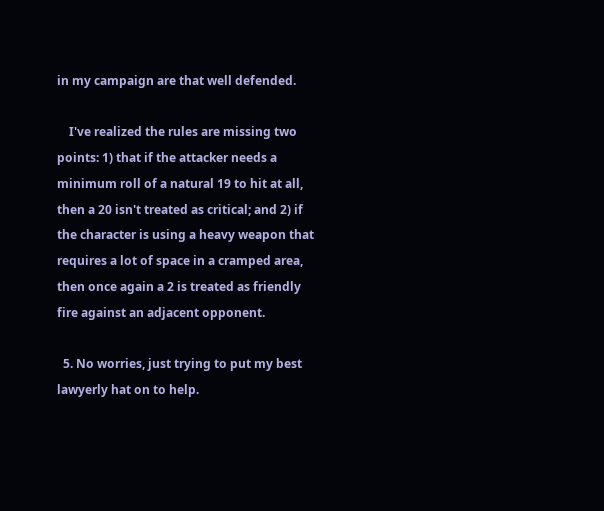in my campaign are that well defended.

    I've realized the rules are missing two points: 1) that if the attacker needs a minimum roll of a natural 19 to hit at all, then a 20 isn't treated as critical; and 2) if the character is using a heavy weapon that requires a lot of space in a cramped area, then once again a 2 is treated as friendly fire against an adjacent opponent.

  5. No worries, just trying to put my best lawyerly hat on to help.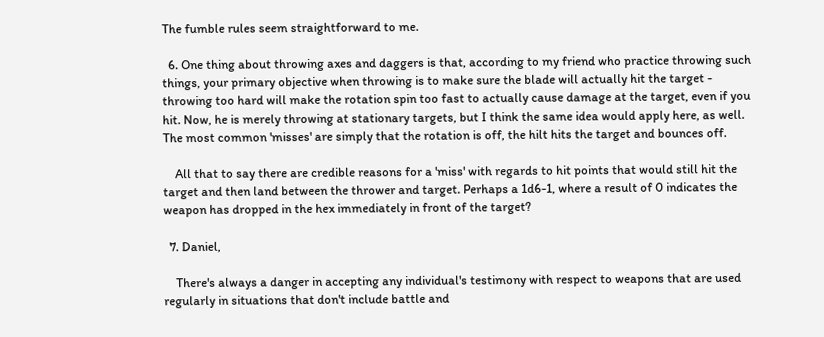The fumble rules seem straightforward to me.

  6. One thing about throwing axes and daggers is that, according to my friend who practice throwing such things, your primary objective when throwing is to make sure the blade will actually hit the target - throwing too hard will make the rotation spin too fast to actually cause damage at the target, even if you hit. Now, he is merely throwing at stationary targets, but I think the same idea would apply here, as well. The most common 'misses' are simply that the rotation is off, the hilt hits the target and bounces off.

    All that to say there are credible reasons for a 'miss' with regards to hit points that would still hit the target and then land between the thrower and target. Perhaps a 1d6-1, where a result of 0 indicates the weapon has dropped in the hex immediately in front of the target?

  7. Daniel,

    There's always a danger in accepting any individual's testimony with respect to weapons that are used regularly in situations that don't include battle and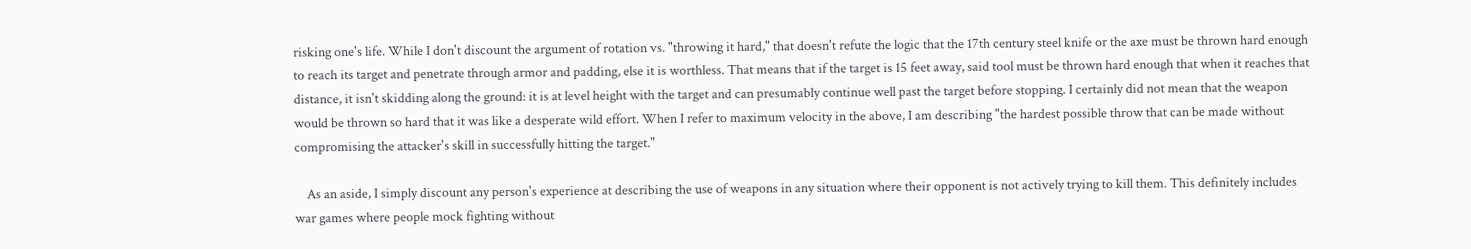risking one's life. While I don't discount the argument of rotation vs. "throwing it hard," that doesn't refute the logic that the 17th century steel knife or the axe must be thrown hard enough to reach its target and penetrate through armor and padding, else it is worthless. That means that if the target is 15 feet away, said tool must be thrown hard enough that when it reaches that distance, it isn't skidding along the ground: it is at level height with the target and can presumably continue well past the target before stopping. I certainly did not mean that the weapon would be thrown so hard that it was like a desperate wild effort. When I refer to maximum velocity in the above, I am describing "the hardest possible throw that can be made without compromising the attacker's skill in successfully hitting the target."

    As an aside, I simply discount any person's experience at describing the use of weapons in any situation where their opponent is not actively trying to kill them. This definitely includes war games where people mock fighting without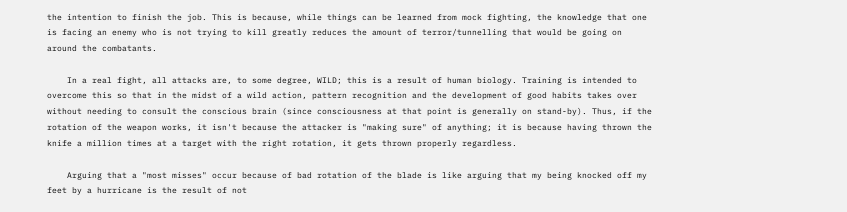the intention to finish the job. This is because, while things can be learned from mock fighting, the knowledge that one is facing an enemy who is not trying to kill greatly reduces the amount of terror/tunnelling that would be going on around the combatants.

    In a real fight, all attacks are, to some degree, WILD; this is a result of human biology. Training is intended to overcome this so that in the midst of a wild action, pattern recognition and the development of good habits takes over without needing to consult the conscious brain (since consciousness at that point is generally on stand-by). Thus, if the rotation of the weapon works, it isn't because the attacker is "making sure" of anything; it is because having thrown the knife a million times at a target with the right rotation, it gets thrown properly regardless.

    Arguing that a "most misses" occur because of bad rotation of the blade is like arguing that my being knocked off my feet by a hurricane is the result of not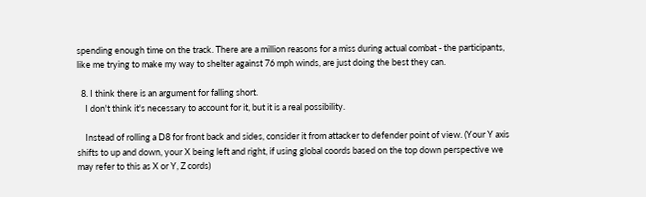spending enough time on the track. There are a million reasons for a miss during actual combat - the participants, like me trying to make my way to shelter against 76 mph winds, are just doing the best they can.

  8. I think there is an argument for falling short.
    I don't think it's necessary to account for it, but it is a real possibility.

    Instead of rolling a D8 for front back and sides, consider it from attacker to defender point of view. (Your Y axis shifts to up and down, your X being left and right, if using global coords based on the top down perspective we may refer to this as X or Y, Z cords)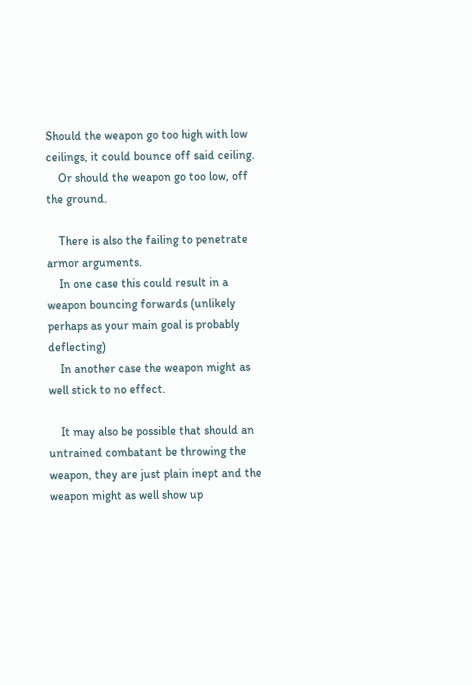Should the weapon go too high with low ceilings, it could bounce off said ceiling.
    Or should the weapon go too low, off the ground.

    There is also the failing to penetrate armor arguments.
    In one case this could result in a weapon bouncing forwards (unlikely perhaps as your main goal is probably deflecting)
    In another case the weapon might as well stick to no effect.

    It may also be possible that should an untrained combatant be throwing the weapon, they are just plain inept and the weapon might as well show up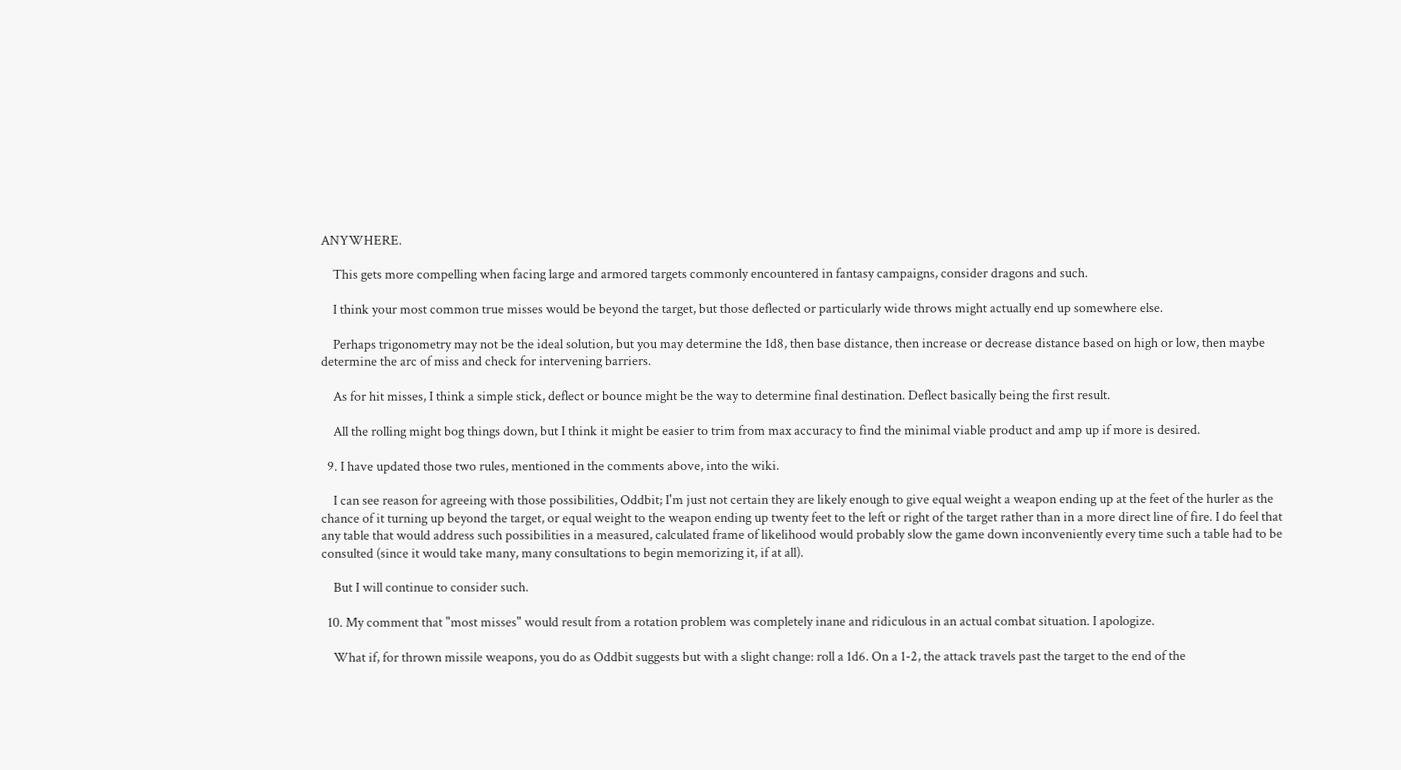ANYWHERE.

    This gets more compelling when facing large and armored targets commonly encountered in fantasy campaigns, consider dragons and such.

    I think your most common true misses would be beyond the target, but those deflected or particularly wide throws might actually end up somewhere else.

    Perhaps trigonometry may not be the ideal solution, but you may determine the 1d8, then base distance, then increase or decrease distance based on high or low, then maybe determine the arc of miss and check for intervening barriers.

    As for hit misses, I think a simple stick, deflect or bounce might be the way to determine final destination. Deflect basically being the first result.

    All the rolling might bog things down, but I think it might be easier to trim from max accuracy to find the minimal viable product and amp up if more is desired.

  9. I have updated those two rules, mentioned in the comments above, into the wiki.

    I can see reason for agreeing with those possibilities, Oddbit; I'm just not certain they are likely enough to give equal weight a weapon ending up at the feet of the hurler as the chance of it turning up beyond the target, or equal weight to the weapon ending up twenty feet to the left or right of the target rather than in a more direct line of fire. I do feel that any table that would address such possibilities in a measured, calculated frame of likelihood would probably slow the game down inconveniently every time such a table had to be consulted (since it would take many, many consultations to begin memorizing it, if at all).

    But I will continue to consider such.

  10. My comment that "most misses" would result from a rotation problem was completely inane and ridiculous in an actual combat situation. I apologize.

    What if, for thrown missile weapons, you do as Oddbit suggests but with a slight change: roll a 1d6. On a 1-2, the attack travels past the target to the end of the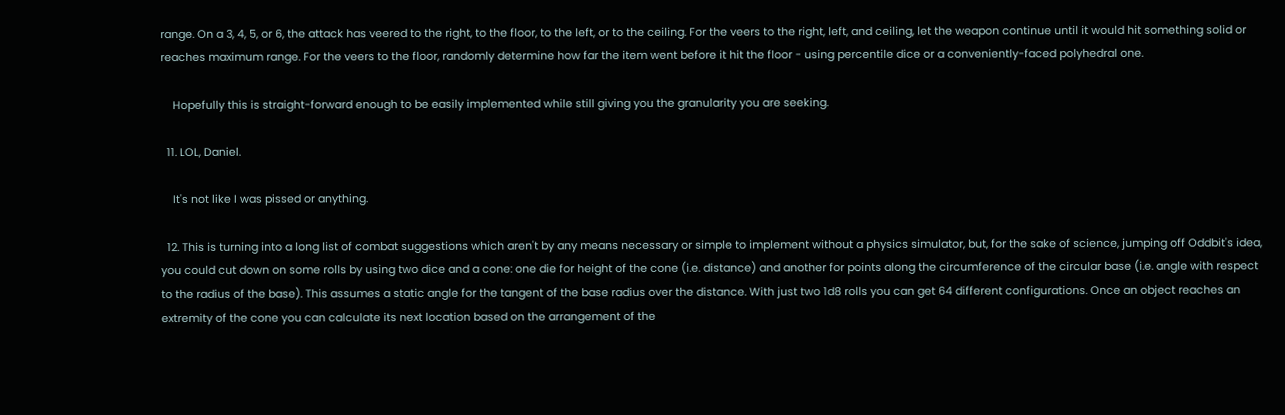range. On a 3, 4, 5, or 6, the attack has veered to the right, to the floor, to the left, or to the ceiling. For the veers to the right, left, and ceiling, let the weapon continue until it would hit something solid or reaches maximum range. For the veers to the floor, randomly determine how far the item went before it hit the floor - using percentile dice or a conveniently-faced polyhedral one.

    Hopefully this is straight-forward enough to be easily implemented while still giving you the granularity you are seeking.

  11. LOL, Daniel.

    It's not like I was pissed or anything.

  12. This is turning into a long list of combat suggestions which aren't by any means necessary or simple to implement without a physics simulator, but, for the sake of science, jumping off Oddbit's idea, you could cut down on some rolls by using two dice and a cone: one die for height of the cone (i.e. distance) and another for points along the circumference of the circular base (i.e. angle with respect to the radius of the base). This assumes a static angle for the tangent of the base radius over the distance. With just two 1d8 rolls you can get 64 different configurations. Once an object reaches an extremity of the cone you can calculate its next location based on the arrangement of the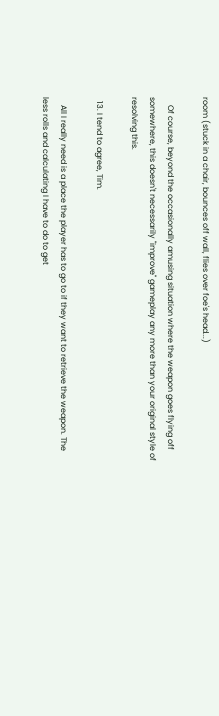room (stuck in a chair, bounces off wall, flies over foe's head...)

    Of course, beyond the occasionally amusing situation where the weapon goes flying off somewhere, this doesn't necessarily "improve" gameplay any more than your original style of resolving this.

  13. I tend to agree, Tim.

    All I really need is a place the player has to go to if they want to retrieve the weapon. The less rolls and calculating I have to do to get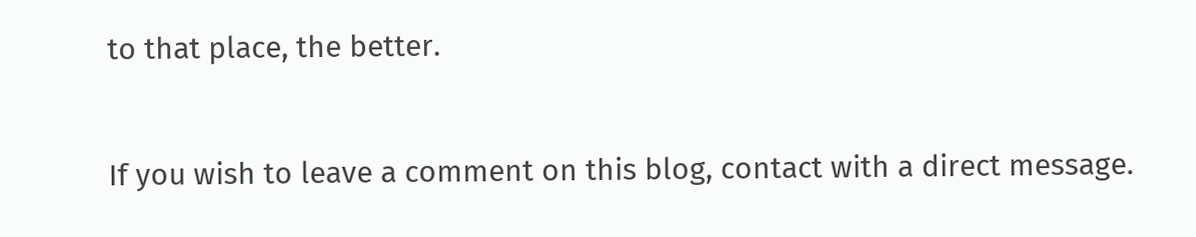to that place, the better.


If you wish to leave a comment on this blog, contact with a direct message.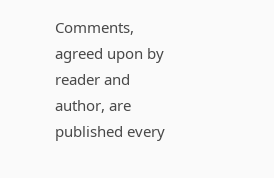Comments, agreed upon by reader and author, are published every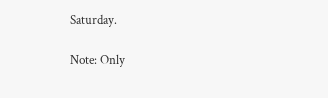Saturday.

Note: Only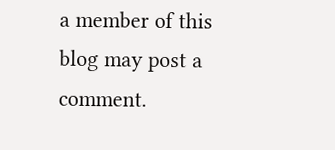a member of this blog may post a comment.